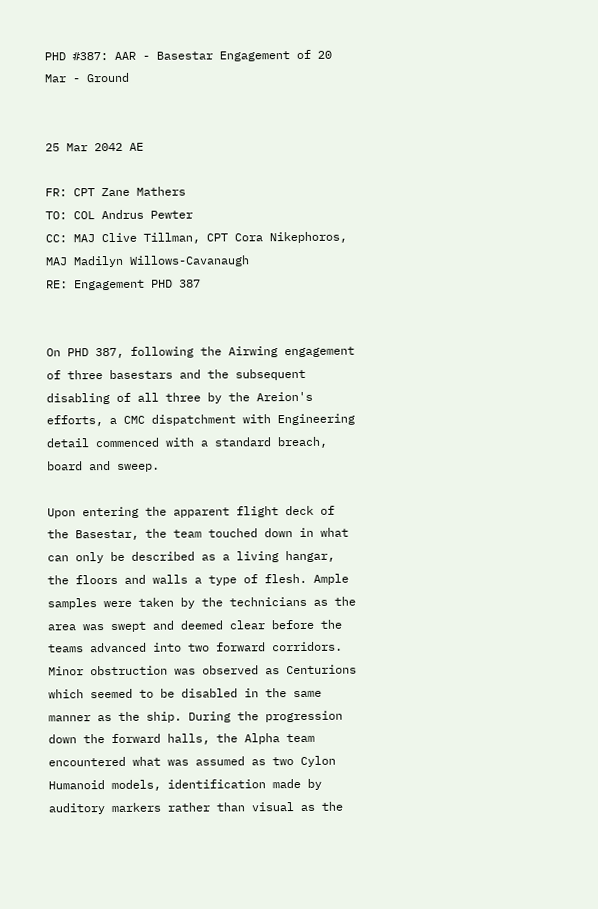PHD #387: AAR - Basestar Engagement of 20 Mar - Ground


25 Mar 2042 AE

FR: CPT Zane Mathers
TO: COL Andrus Pewter
CC: MAJ Clive Tillman, CPT Cora Nikephoros, MAJ Madilyn Willows-Cavanaugh
RE: Engagement PHD 387


On PHD 387, following the Airwing engagement of three basestars and the subsequent disabling of all three by the Areion's efforts, a CMC dispatchment with Engineering detail commenced with a standard breach, board and sweep.

Upon entering the apparent flight deck of the Basestar, the team touched down in what can only be described as a living hangar, the floors and walls a type of flesh. Ample samples were taken by the technicians as the area was swept and deemed clear before the teams advanced into two forward corridors. Minor obstruction was observed as Centurions which seemed to be disabled in the same manner as the ship. During the progression down the forward halls, the Alpha team encountered what was assumed as two Cylon Humanoid models, identification made by auditory markers rather than visual as the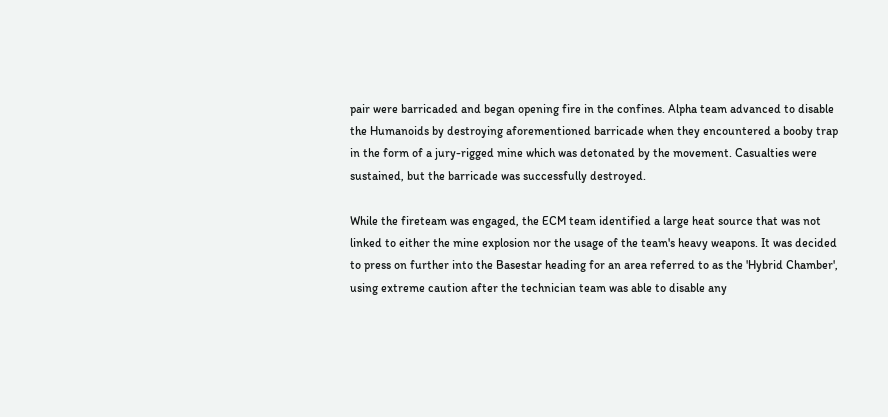pair were barricaded and began opening fire in the confines. Alpha team advanced to disable the Humanoids by destroying aforementioned barricade when they encountered a booby trap in the form of a jury-rigged mine which was detonated by the movement. Casualties were sustained, but the barricade was successfully destroyed.

While the fireteam was engaged, the ECM team identified a large heat source that was not linked to either the mine explosion nor the usage of the team's heavy weapons. It was decided to press on further into the Basestar heading for an area referred to as the 'Hybrid Chamber', using extreme caution after the technician team was able to disable any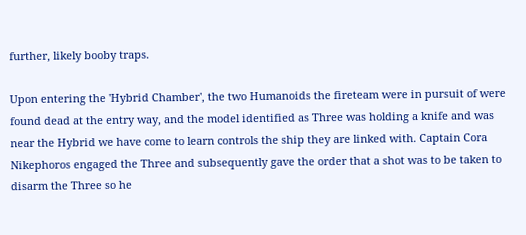further, likely booby traps.

Upon entering the 'Hybrid Chamber', the two Humanoids the fireteam were in pursuit of were found dead at the entry way, and the model identified as Three was holding a knife and was near the Hybrid we have come to learn controls the ship they are linked with. Captain Cora Nikephoros engaged the Three and subsequently gave the order that a shot was to be taken to disarm the Three so he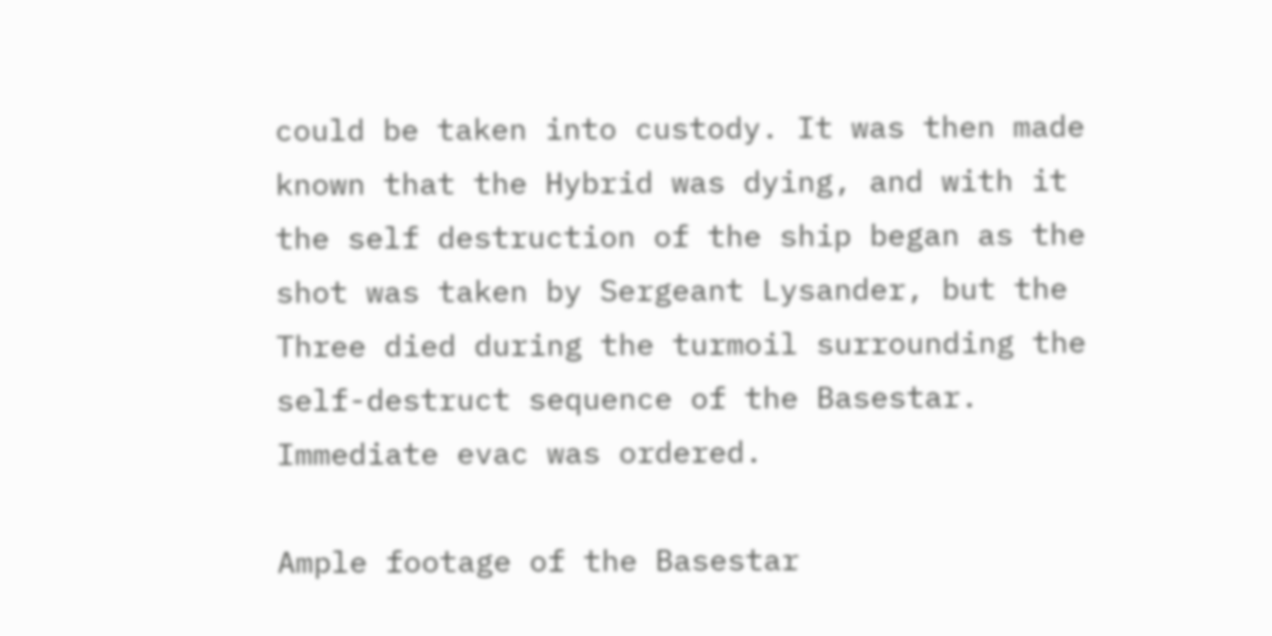could be taken into custody. It was then made known that the Hybrid was dying, and with it the self destruction of the ship began as the shot was taken by Sergeant Lysander, but the Three died during the turmoil surrounding the self-destruct sequence of the Basestar. Immediate evac was ordered.

Ample footage of the Basestar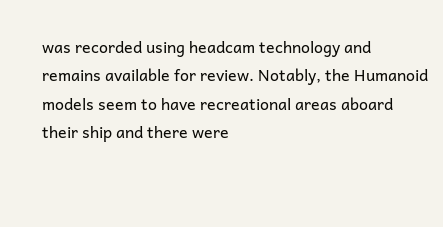was recorded using headcam technology and remains available for review. Notably, the Humanoid models seem to have recreational areas aboard their ship and there were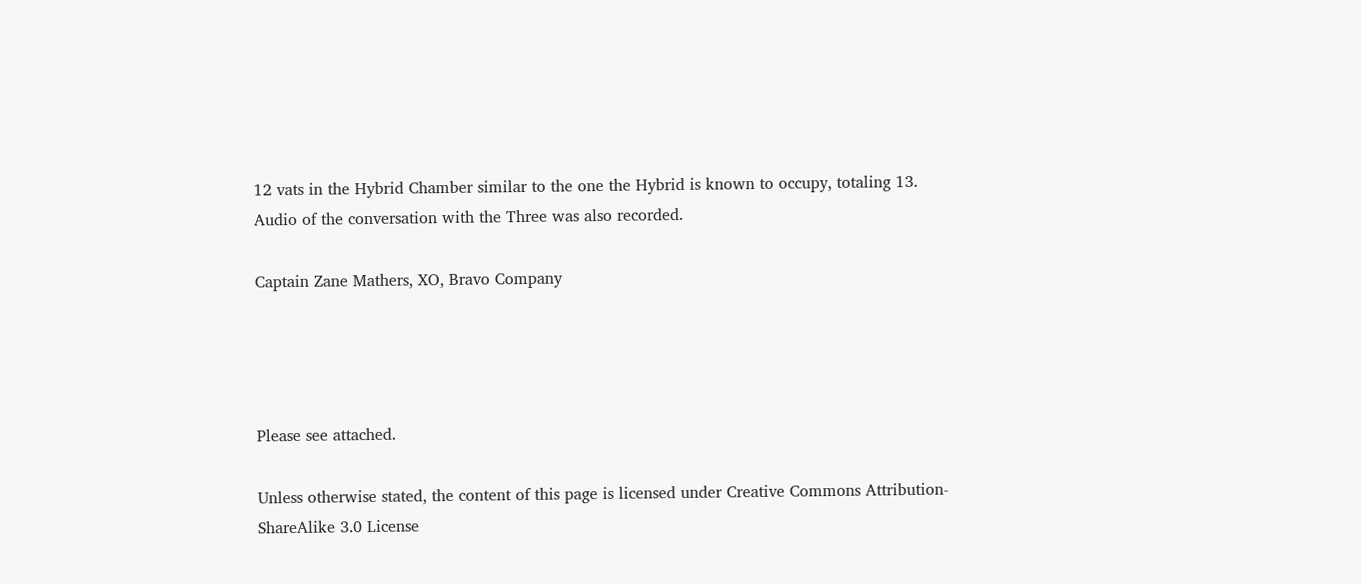12 vats in the Hybrid Chamber similar to the one the Hybrid is known to occupy, totaling 13. Audio of the conversation with the Three was also recorded.

Captain Zane Mathers, XO, Bravo Company




Please see attached.

Unless otherwise stated, the content of this page is licensed under Creative Commons Attribution-ShareAlike 3.0 License